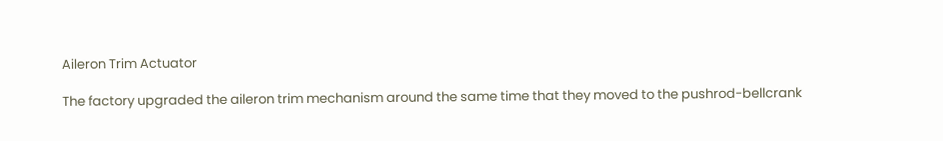Aileron Trim Actuator

The factory upgraded the aileron trim mechanism around the same time that they moved to the pushrod-bellcrank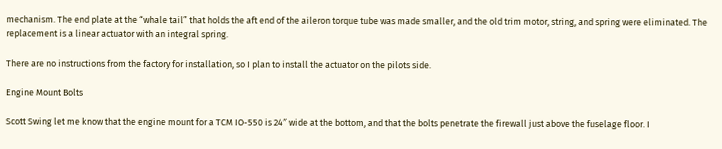mechanism. The end plate at the “whale tail” that holds the aft end of the aileron torque tube was made smaller, and the old trim motor, string, and spring were eliminated. The replacement is a linear actuator with an integral spring.

There are no instructions from the factory for installation, so I plan to install the actuator on the pilots side.

Engine Mount Bolts

Scott Swing let me know that the engine mount for a TCM IO-550 is 24″ wide at the bottom, and that the bolts penetrate the firewall just above the fuselage floor. I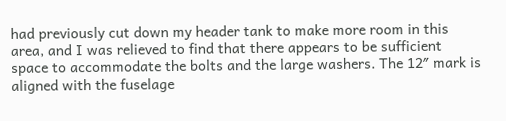had previously cut down my header tank to make more room in this area, and I was relieved to find that there appears to be sufficient space to accommodate the bolts and the large washers. The 12″ mark is aligned with the fuselage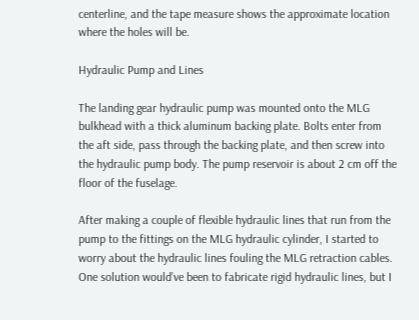centerline, and the tape measure shows the approximate location where the holes will be.

Hydraulic Pump and Lines

The landing gear hydraulic pump was mounted onto the MLG bulkhead with a thick aluminum backing plate. Bolts enter from the aft side, pass through the backing plate, and then screw into the hydraulic pump body. The pump reservoir is about 2 cm off the floor of the fuselage.

After making a couple of flexible hydraulic lines that run from the pump to the fittings on the MLG hydraulic cylinder, I started to worry about the hydraulic lines fouling the MLG retraction cables. One solution would’ve been to fabricate rigid hydraulic lines, but I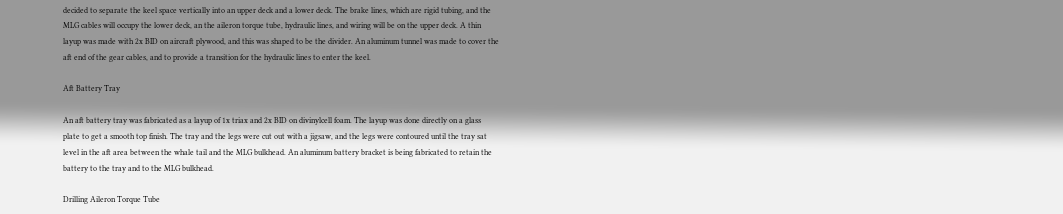decided to separate the keel space vertically into an upper deck and a lower deck. The brake lines, which are rigid tubing, and the MLG cables will occupy the lower deck, an the aileron torque tube, hydraulic lines, and wiring will be on the upper deck. A thin layup was made with 2x BID on aircraft plywood, and this was shaped to be the divider. An aluminum tunnel was made to cover the aft end of the gear cables, and to provide a transition for the hydraulic lines to enter the keel.

Aft Battery Tray

An aft battery tray was fabricated as a layup of 1x triax and 2x BID on divinylcell foam. The layup was done directly on a glass plate to get a smooth top finish. The tray and the legs were cut out with a jigsaw, and the legs were contoured until the tray sat level in the aft area between the whale tail and the MLG bulkhead. An aluminum battery bracket is being fabricated to retain the battery to the tray and to the MLG bulkhead.

Drilling Aileron Torque Tube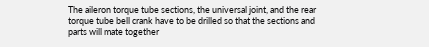The aileron torque tube sections, the universal joint, and the rear torque tube bell crank have to be drilled so that the sections and parts will mate together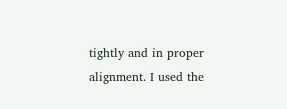tightly and in proper alignment. I used the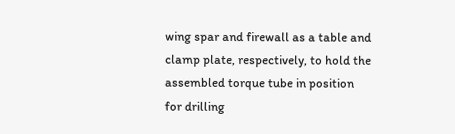wing spar and firewall as a table and clamp plate, respectively, to hold the assembled torque tube in position for drilling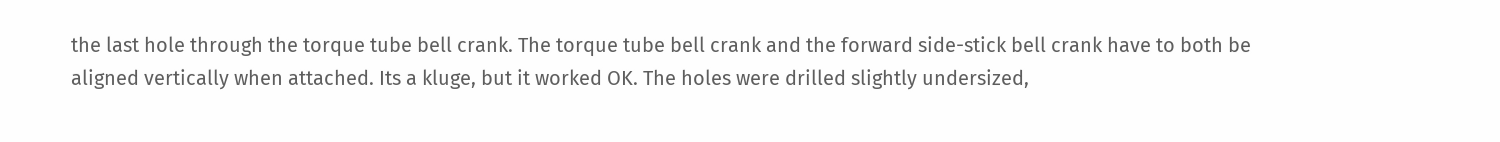the last hole through the torque tube bell crank. The torque tube bell crank and the forward side-stick bell crank have to both be aligned vertically when attached. Its a kluge, but it worked OK. The holes were drilled slightly undersized,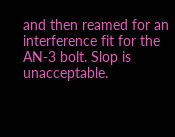and then reamed for an interference fit for the AN-3 bolt. Slop is unacceptable.